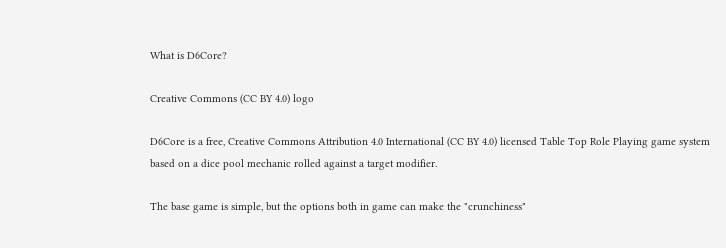What is D6Core?

Creative Commons (CC BY 4.0) logo

D6Core is a free, Creative Commons Attribution 4.0 International (CC BY 4.0) licensed Table Top Role Playing game system based on a dice pool mechanic rolled against a target modifier.

The base game is simple, but the options both in game can make the "crunchiness"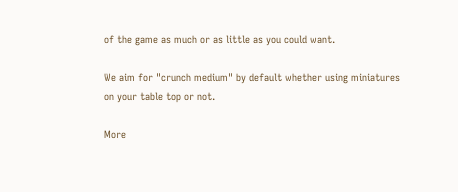of the game as much or as little as you could want.

We aim for "crunch medium" by default whether using miniatures on your table top or not.

More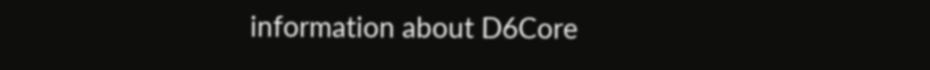information about D6Core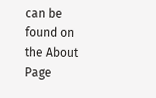can be found on the About Page